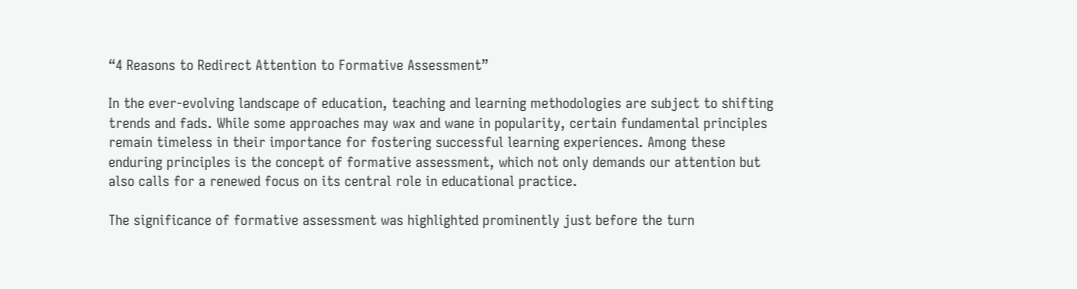“4 Reasons to Redirect Attention to Formative Assessment”

In the ever-evolving landscape of education, teaching and learning methodologies are subject to shifting trends and fads. While some approaches may wax and wane in popularity, certain fundamental principles remain timeless in their importance for fostering successful learning experiences. Among these enduring principles is the concept of formative assessment, which not only demands our attention but also calls for a renewed focus on its central role in educational practice.

The significance of formative assessment was highlighted prominently just before the turn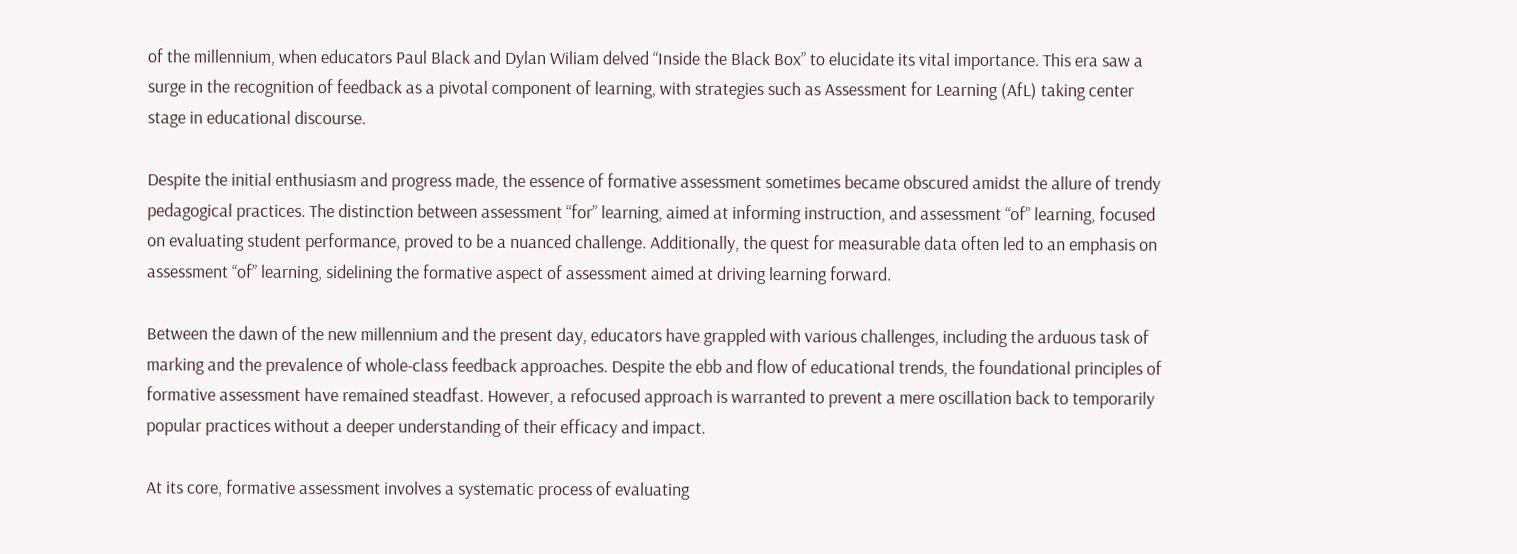of the millennium, when educators Paul Black and Dylan Wiliam delved “Inside the Black Box” to elucidate its vital importance. This era saw a surge in the recognition of feedback as a pivotal component of learning, with strategies such as Assessment for Learning (AfL) taking center stage in educational discourse.

Despite the initial enthusiasm and progress made, the essence of formative assessment sometimes became obscured amidst the allure of trendy pedagogical practices. The distinction between assessment “for” learning, aimed at informing instruction, and assessment “of” learning, focused on evaluating student performance, proved to be a nuanced challenge. Additionally, the quest for measurable data often led to an emphasis on assessment “of” learning, sidelining the formative aspect of assessment aimed at driving learning forward.

Between the dawn of the new millennium and the present day, educators have grappled with various challenges, including the arduous task of marking and the prevalence of whole-class feedback approaches. Despite the ebb and flow of educational trends, the foundational principles of formative assessment have remained steadfast. However, a refocused approach is warranted to prevent a mere oscillation back to temporarily popular practices without a deeper understanding of their efficacy and impact.

At its core, formative assessment involves a systematic process of evaluating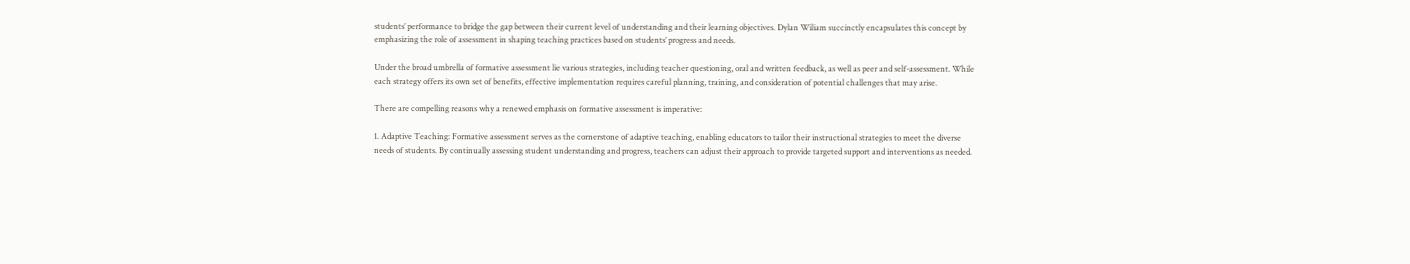students’ performance to bridge the gap between their current level of understanding and their learning objectives. Dylan Wiliam succinctly encapsulates this concept by emphasizing the role of assessment in shaping teaching practices based on students’ progress and needs.

Under the broad umbrella of formative assessment lie various strategies, including teacher questioning, oral and written feedback, as well as peer and self-assessment. While each strategy offers its own set of benefits, effective implementation requires careful planning, training, and consideration of potential challenges that may arise.

There are compelling reasons why a renewed emphasis on formative assessment is imperative:

1. Adaptive Teaching: Formative assessment serves as the cornerstone of adaptive teaching, enabling educators to tailor their instructional strategies to meet the diverse needs of students. By continually assessing student understanding and progress, teachers can adjust their approach to provide targeted support and interventions as needed.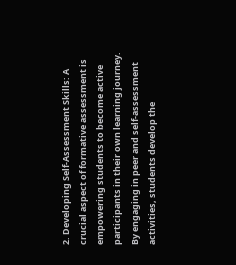2. Developing Self-Assessment Skills: A crucial aspect of formative assessment is empowering students to become active participants in their own learning journey. By engaging in peer and self-assessment activities, students develop the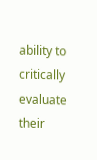ability to critically evaluate their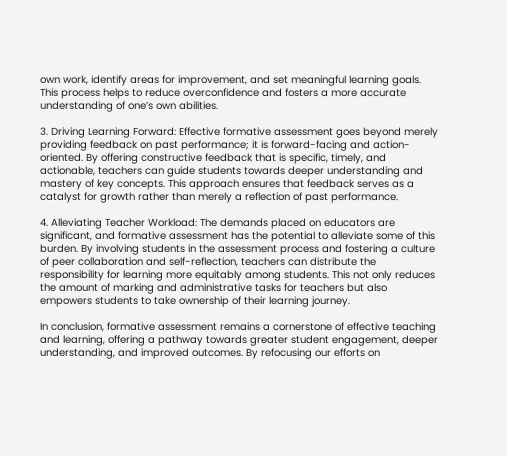own work, identify areas for improvement, and set meaningful learning goals. This process helps to reduce overconfidence and fosters a more accurate understanding of one’s own abilities.

3. Driving Learning Forward: Effective formative assessment goes beyond merely providing feedback on past performance; it is forward-facing and action-oriented. By offering constructive feedback that is specific, timely, and actionable, teachers can guide students towards deeper understanding and mastery of key concepts. This approach ensures that feedback serves as a catalyst for growth rather than merely a reflection of past performance.

4. Alleviating Teacher Workload: The demands placed on educators are significant, and formative assessment has the potential to alleviate some of this burden. By involving students in the assessment process and fostering a culture of peer collaboration and self-reflection, teachers can distribute the responsibility for learning more equitably among students. This not only reduces the amount of marking and administrative tasks for teachers but also empowers students to take ownership of their learning journey.

In conclusion, formative assessment remains a cornerstone of effective teaching and learning, offering a pathway towards greater student engagement, deeper understanding, and improved outcomes. By refocusing our efforts on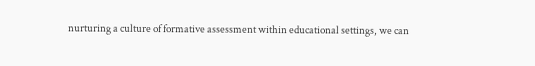nurturing a culture of formative assessment within educational settings, we can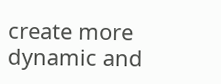create more dynamic and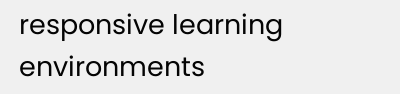responsive learning environments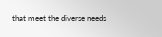that meet the diverse needs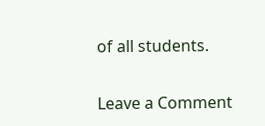of all students.

Leave a Comment